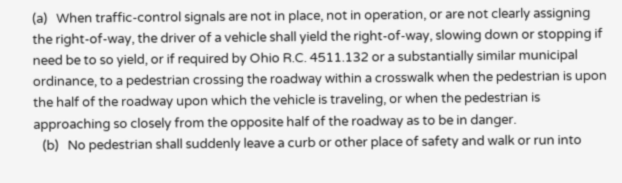(a)   When traffic-control signals are not in place, not in operation, or are not clearly assigning the right-of-way, the driver of a vehicle shall yield the right-of-way, slowing down or stopping if need be to so yield, or if required by Ohio R.C. 4511.132 or a substantially similar municipal ordinance, to a pedestrian crossing the roadway within a crosswalk when the pedestrian is upon the half of the roadway upon which the vehicle is traveling, or when the pedestrian is approaching so closely from the opposite half of the roadway as to be in danger.
   (b)   No pedestrian shall suddenly leave a curb or other place of safety and walk or run into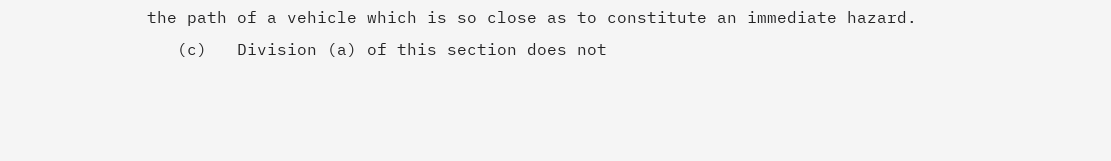the path of a vehicle which is so close as to constitute an immediate hazard.
   (c)   Division (a) of this section does not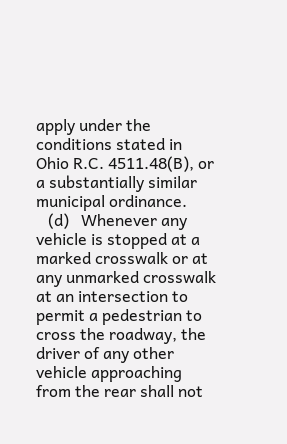apply under the conditions stated in Ohio R.C. 4511.48(B), or a substantially similar municipal ordinance.
   (d)   Whenever any vehicle is stopped at a marked crosswalk or at any unmarked crosswalk at an intersection to permit a pedestrian to cross the roadway, the driver of any other vehicle approaching from the rear shall not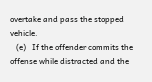overtake and pass the stopped vehicle.
   (e)   If the offender commits the offense while distracted and the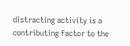distracting activity is a contributing factor to the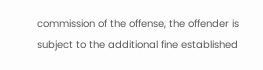commission of the offense, the offender is subject to the additional fine established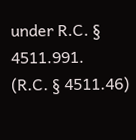under R.C. § 4511.991.
(R.C. § 4511.46)